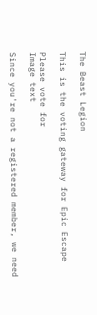The Beast Legion

This is the voting gateway for Epic Escape

Please vote for
Image text

Since you're not a registered member, we need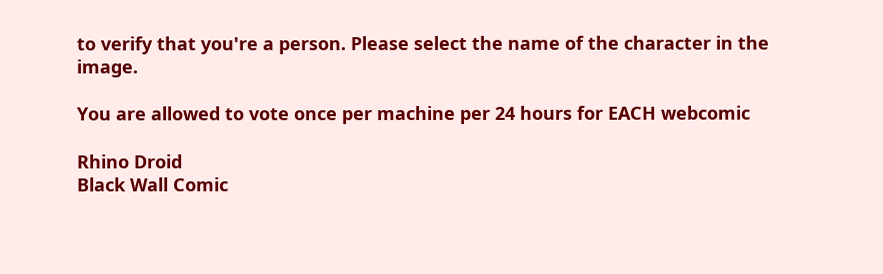to verify that you're a person. Please select the name of the character in the image.

You are allowed to vote once per machine per 24 hours for EACH webcomic

Rhino Droid
Black Wall Comic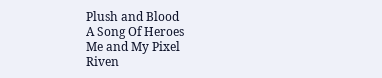Plush and Blood
A Song Of Heroes
Me and My Pixel
Riven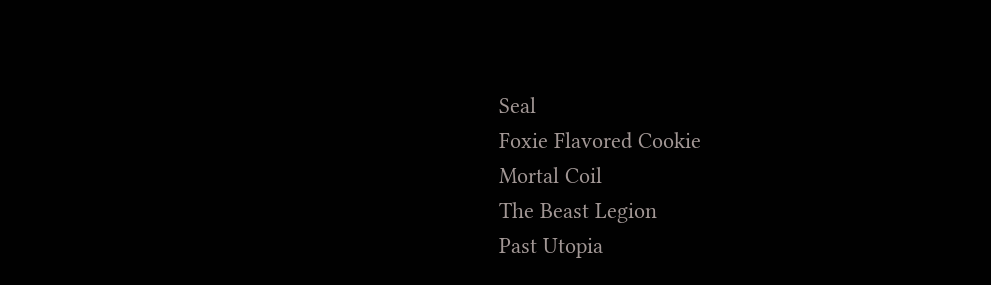Seal
Foxie Flavored Cookie
Mortal Coil
The Beast Legion
Past Utopia